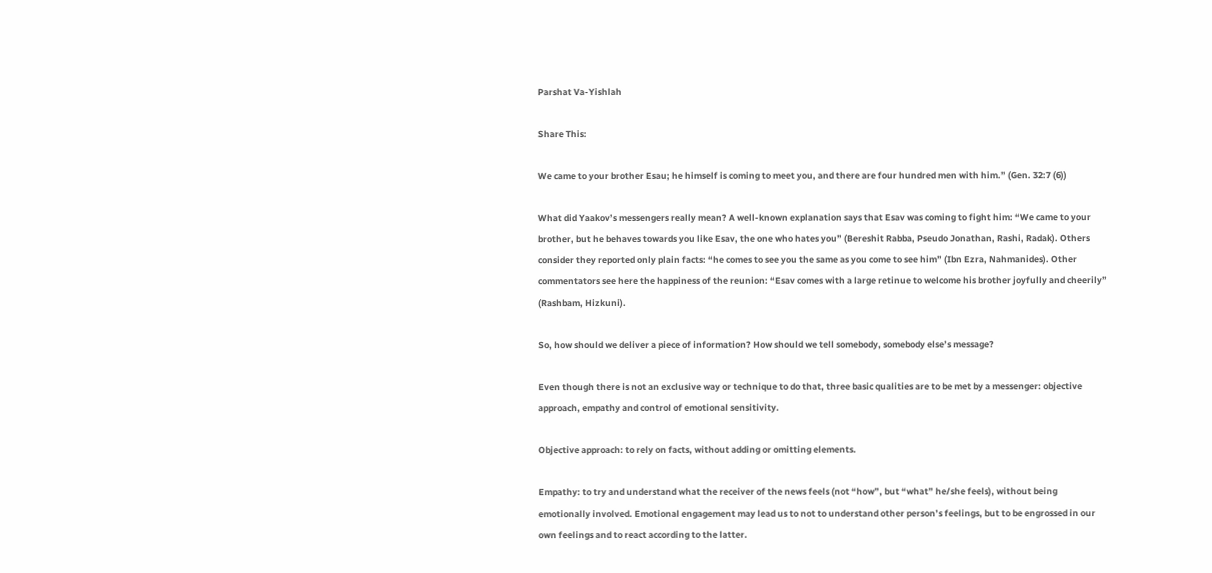Parshat Va-Yishlah

Share This:

We came to your brother Esau; he himself is coming to meet you, and there are four hundred men with him.” (Gen. 32:7 (6))

What did Yaakov’s messengers really mean? A well-known explanation says that Esav was coming to fight him: “We came to your brother, but he behaves towards you like Esav, the one who hates you” (Bereshit Rabba, Pseudo Jonathan, Rashi, Radak). Others consider they reported only plain facts: “he comes to see you the same as you come to see him” (Ibn Ezra, Nahmanides). Other commentators see here the happiness of the reunion: “Esav comes with a large retinue to welcome his brother joyfully and cheerily” (Rashbam, Hizkuni).

So, how should we deliver a piece of information? How should we tell somebody, somebody else’s message?

Even though there is not an exclusive way or technique to do that, three basic qualities are to be met by a messenger: objective approach, empathy and control of emotional sensitivity.

Objective approach: to rely on facts, without adding or omitting elements.

Empathy: to try and understand what the receiver of the news feels (not “how”, but “what” he/she feels), without being emotionally involved. Emotional engagement may lead us to not to understand other person’s feelings, but to be engrossed in our own feelings and to react according to the latter.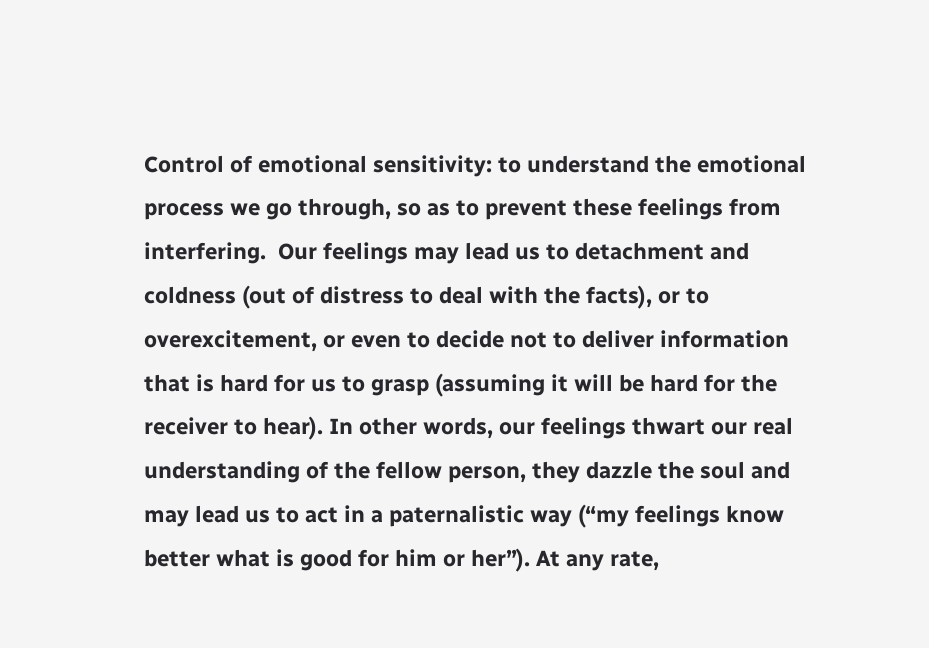Control of emotional sensitivity: to understand the emotional process we go through, so as to prevent these feelings from interfering.  Our feelings may lead us to detachment and coldness (out of distress to deal with the facts), or to overexcitement, or even to decide not to deliver information that is hard for us to grasp (assuming it will be hard for the receiver to hear). In other words, our feelings thwart our real understanding of the fellow person, they dazzle the soul and may lead us to act in a paternalistic way (“my feelings know better what is good for him or her”). At any rate,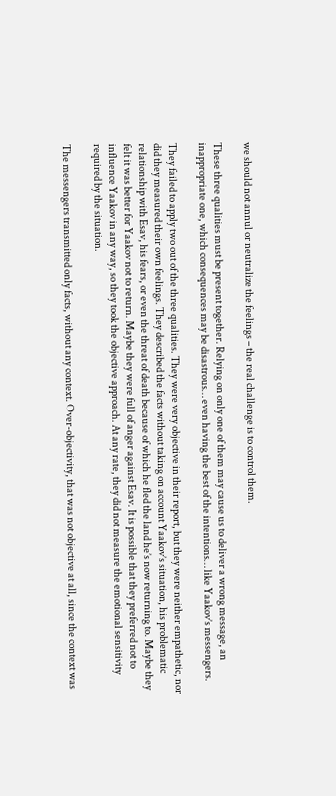we should not annul or neutralize the feelings – the real challenge is to control them.

These three qualities must be present together. Relying on only one of them may cause us to deliver a wrong message, an inappropriate one, which consequences may be disastrous… even having the best of the intentions… like Yaakov’s messengers.

They failed to apply two out of the three qualities. They were very objective in their report, but they were neither empathetic, nor did they measured their own feelings. They described the facts without taking on account Yaakov’s situation, his problematic relationship with Esav, his fears, or even the threat of death because of which he fled the land he’s now returning to. Maybe they felt it was better for Yaakov not to return. Maybe they were full of anger against Esav. It is possible that they preferred not to influence Yaakov in any way, so they took the objective approach. At any rate, they did not measure the emotional sensitivity required by the situation.

The messengers transmitted only facts, without any context. Over-objectivity, that was not objective at all, since the context was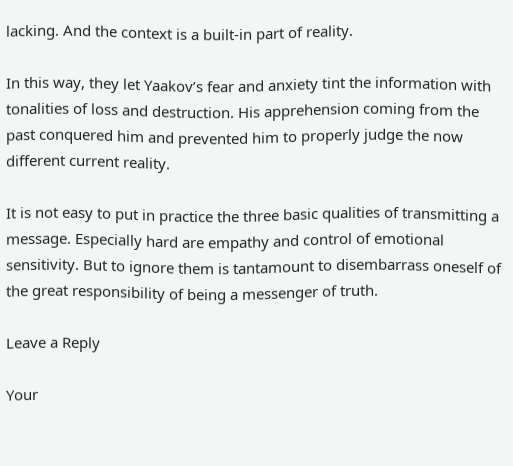lacking. And the context is a built-in part of reality.

In this way, they let Yaakov’s fear and anxiety tint the information with tonalities of loss and destruction. His apprehension coming from the past conquered him and prevented him to properly judge the now different current reality.

It is not easy to put in practice the three basic qualities of transmitting a message. Especially hard are empathy and control of emotional sensitivity. But to ignore them is tantamount to disembarrass oneself of the great responsibility of being a messenger of truth.

Leave a Reply

Your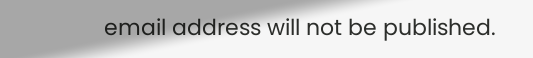email address will not be published.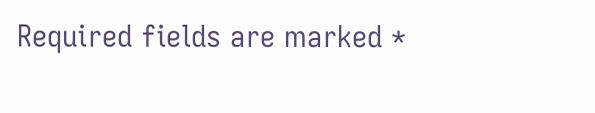Required fields are marked *